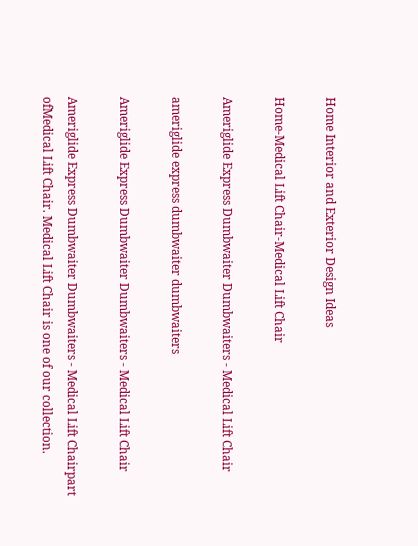Home Interior and Exterior Design Ideas

Home-Medical Lift Chair-Medical Lift Chair

Ameriglide Express Dumbwaiter Dumbwaiters - Medical Lift Chair

ameriglide express dumbwaiter dumbwaiters

Ameriglide Express Dumbwaiter Dumbwaiters - Medical Lift Chair

Ameriglide Express Dumbwaiter Dumbwaiters - Medical Lift Chairpart ofMedical Lift Chair. Medical Lift Chair is one of our collection.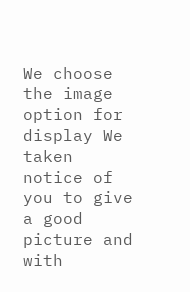We choose the image option for display We taken notice of you to give a good picture and with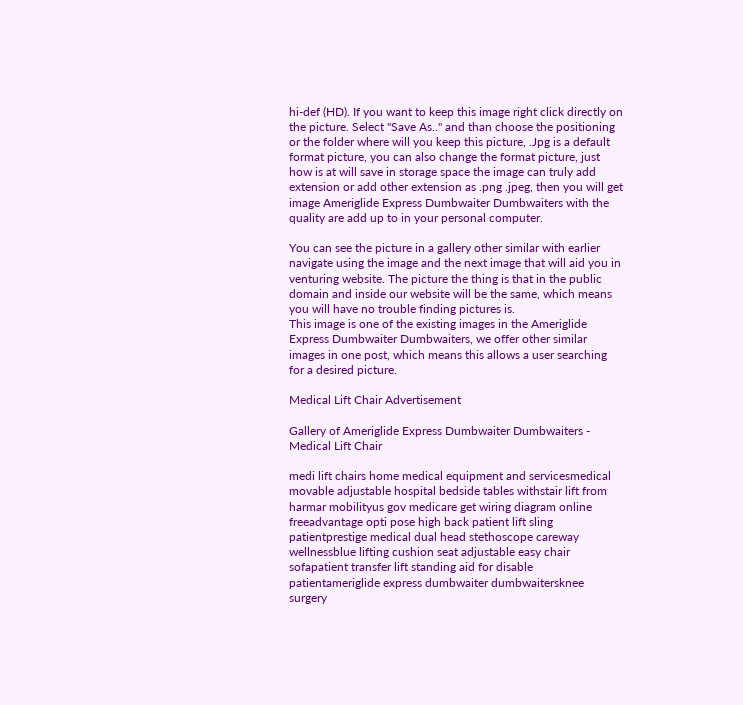hi-def (HD). If you want to keep this image right click directly on the picture. Select "Save As.." and than choose the positioning or the folder where will you keep this picture, .Jpg is a default format picture, you can also change the format picture, just how is at will save in storage space the image can truly add extension or add other extension as .png .jpeg, then you will get image Ameriglide Express Dumbwaiter Dumbwaiters with the quality are add up to in your personal computer.

You can see the picture in a gallery other similar with earlier navigate using the image and the next image that will aid you in venturing website. The picture the thing is that in the public domain and inside our website will be the same, which means you will have no trouble finding pictures is.
This image is one of the existing images in the Ameriglide Express Dumbwaiter Dumbwaiters, we offer other similar images in one post, which means this allows a user searching for a desired picture.

Medical Lift Chair Advertisement

Gallery of Ameriglide Express Dumbwaiter Dumbwaiters - Medical Lift Chair

medi lift chairs home medical equipment and servicesmedical movable adjustable hospital bedside tables withstair lift from harmar mobilityus gov medicare get wiring diagram online freeadvantage opti pose high back patient lift sling patientprestige medical dual head stethoscope careway wellnessblue lifting cushion seat adjustable easy chair sofapatient transfer lift standing aid for disable patientameriglide express dumbwaiter dumbwaitersknee surgery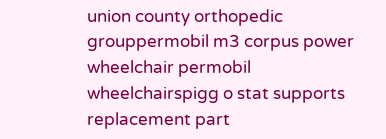union county orthopedic grouppermobil m3 corpus power wheelchair permobil wheelchairspigg o stat supports replacement part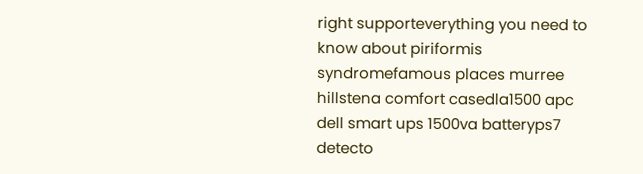right supporteverything you need to know about piriformis syndromefamous places murree hillstena comfort casedla1500 apc dell smart ups 1500va batteryps7 detecto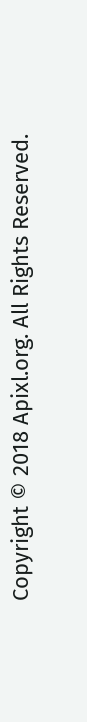Copyright © 2018 Apixl.org. All Rights Reserved.